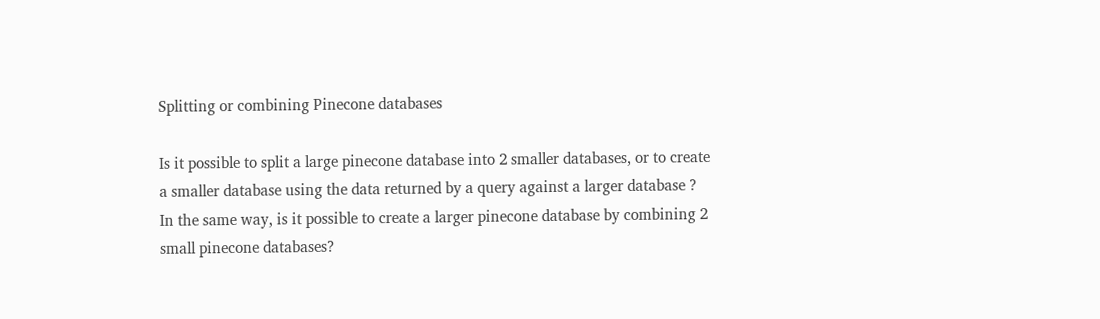Splitting or combining Pinecone databases

Is it possible to split a large pinecone database into 2 smaller databases, or to create a smaller database using the data returned by a query against a larger database ?
In the same way, is it possible to create a larger pinecone database by combining 2 small pinecone databases?